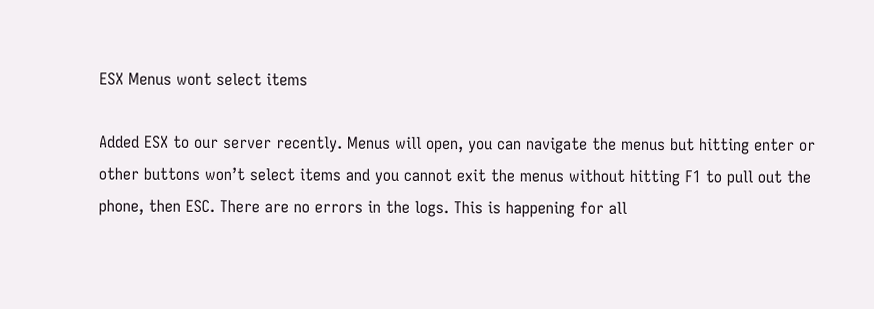ESX Menus wont select items

Added ESX to our server recently. Menus will open, you can navigate the menus but hitting enter or other buttons won’t select items and you cannot exit the menus without hitting F1 to pull out the phone, then ESC. There are no errors in the logs. This is happening for all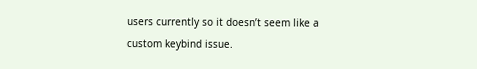users currently so it doesn’t seem like a custom keybind issue.